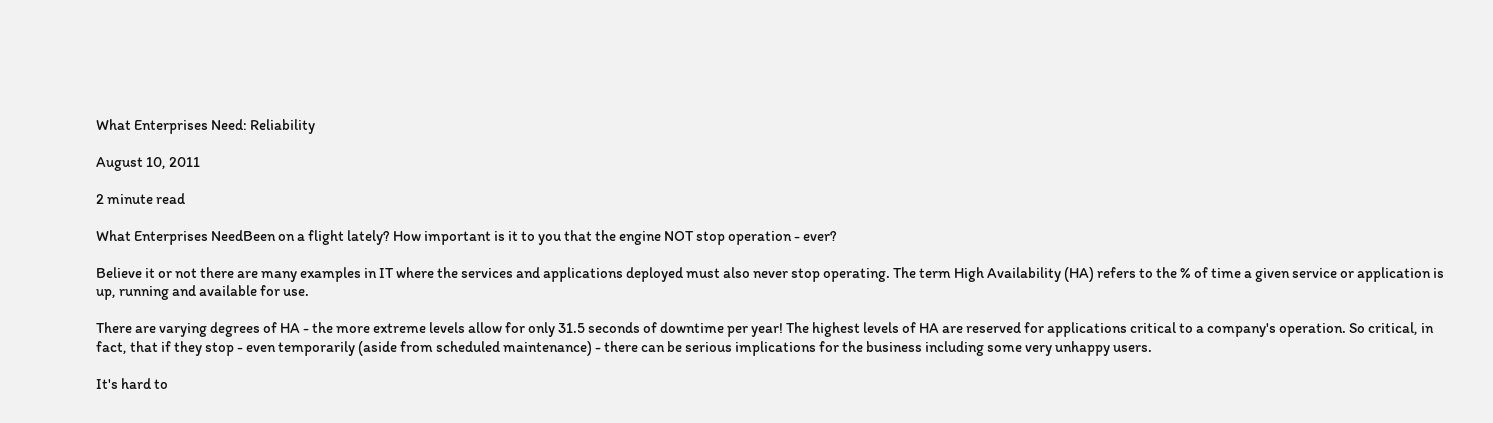What Enterprises Need: Reliability

August 10, 2011

2 minute read

What Enterprises NeedBeen on a flight lately? How important is it to you that the engine NOT stop operation - ever?

Believe it or not there are many examples in IT where the services and applications deployed must also never stop operating. The term High Availability (HA) refers to the % of time a given service or application is up, running and available for use.

There are varying degrees of HA - the more extreme levels allow for only 31.5 seconds of downtime per year! The highest levels of HA are reserved for applications critical to a company's operation. So critical, in fact, that if they stop - even temporarily (aside from scheduled maintenance) - there can be serious implications for the business including some very unhappy users.

It's hard to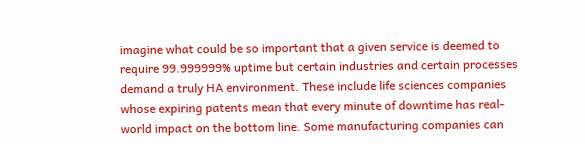imagine what could be so important that a given service is deemed to require 99.999999% uptime but certain industries and certain processes demand a truly HA environment. These include life sciences companies whose expiring patents mean that every minute of downtime has real-world impact on the bottom line. Some manufacturing companies can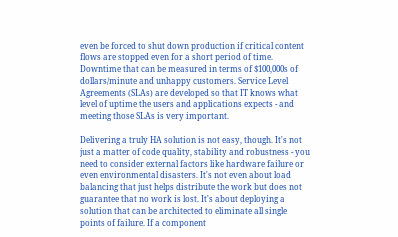even be forced to shut down production if critical content flows are stopped even for a short period of time. Downtime that can be measured in terms of $100,000s of dollars/minute and unhappy customers. Service Level Agreements (SLAs) are developed so that IT knows what level of uptime the users and applications expects - and meeting those SLAs is very important.

Delivering a truly HA solution is not easy, though. It's not just a matter of code quality, stability and robustness - you need to consider external factors like hardware failure or even environmental disasters. It's not even about load balancing that just helps distribute the work but does not guarantee that no work is lost. It's about deploying a solution that can be architected to eliminate all single points of failure. If a component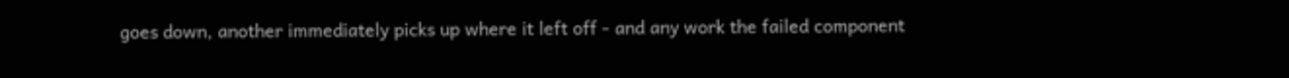goes down, another immediately picks up where it left off - and any work the failed component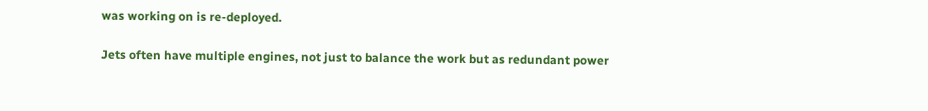was working on is re-deployed.

Jets often have multiple engines, not just to balance the work but as redundant power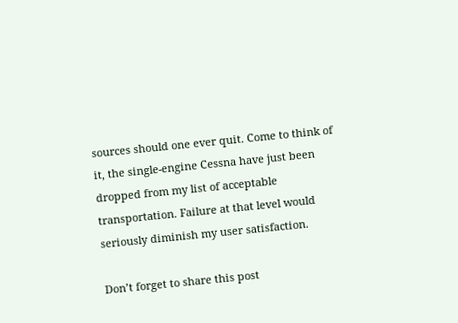sources should one ever quit. Come to think of it, the single-engine Cessna have just been dropped from my list of acceptable transportation. Failure at that level would seriously diminish my user satisfaction.

Don’t forget to share this post